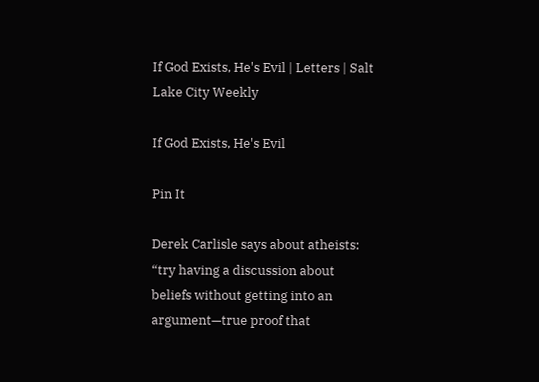If God Exists, He's Evil | Letters | Salt Lake City Weekly

If God Exists, He's Evil

Pin It

Derek Carlisle says about atheists: “try having a discussion about beliefs without getting into an argument—true proof that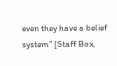even they have a belief system” [Staff Box,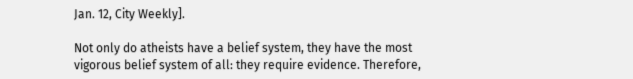Jan. 12, City Weekly].

Not only do atheists have a belief system, they have the most vigorous belief system of all: they require evidence. Therefore,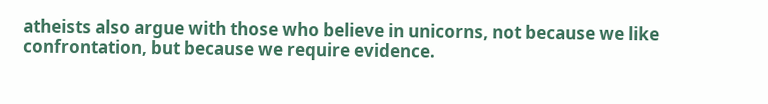atheists also argue with those who believe in unicorns, not because we like confrontation, but because we require evidence.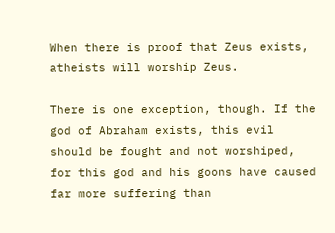When there is proof that Zeus exists, atheists will worship Zeus.

There is one exception, though. If the god of Abraham exists, this evil should be fought and not worshiped, for this god and his goons have caused far more suffering than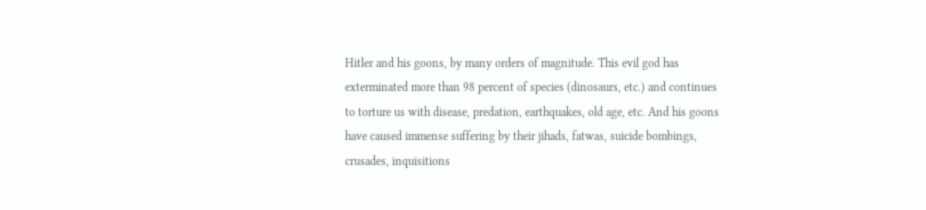Hitler and his goons, by many orders of magnitude. This evil god has exterminated more than 98 percent of species (dinosaurs, etc.) and continues to torture us with disease, predation, earthquakes, old age, etc. And his goons have caused immense suffering by their jihads, fatwas, suicide bombings, crusades, inquisitions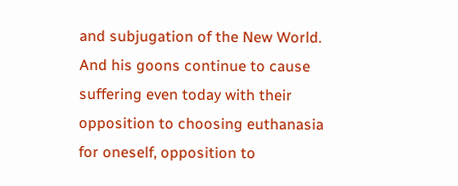and subjugation of the New World. And his goons continue to cause suffering even today with their opposition to choosing euthanasia for oneself, opposition to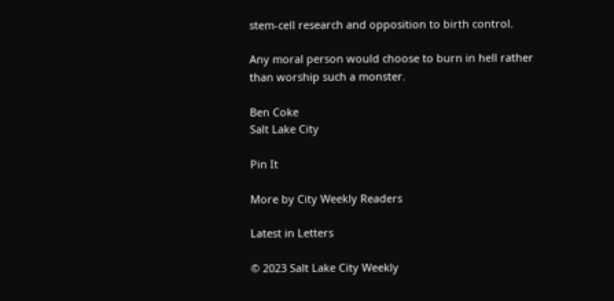stem-cell research and opposition to birth control.

Any moral person would choose to burn in hell rather than worship such a monster.

Ben Coke
Salt Lake City

Pin It

More by City Weekly Readers

Latest in Letters

© 2023 Salt Lake City Weekly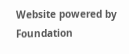Website powered by Foundation